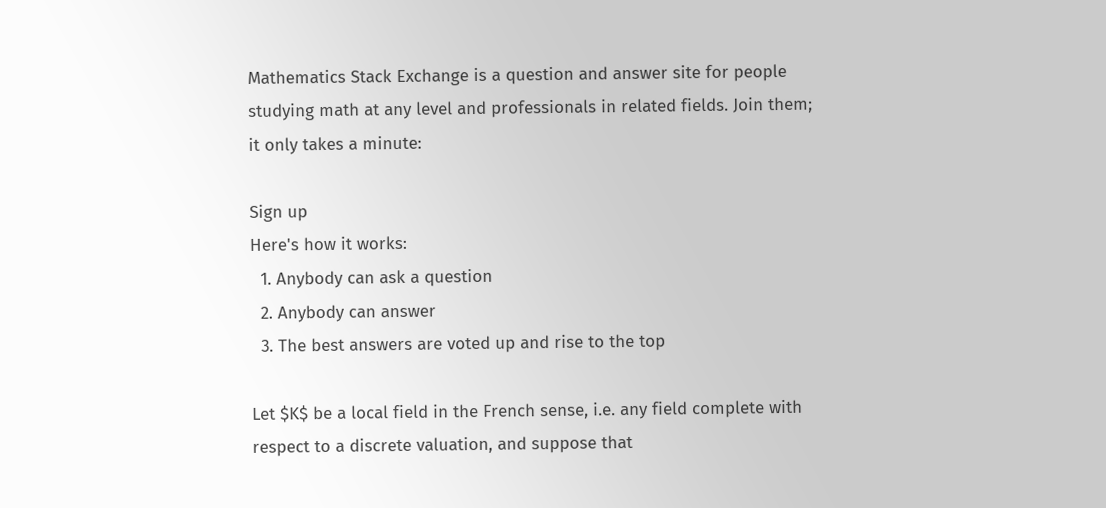Mathematics Stack Exchange is a question and answer site for people studying math at any level and professionals in related fields. Join them; it only takes a minute:

Sign up
Here's how it works:
  1. Anybody can ask a question
  2. Anybody can answer
  3. The best answers are voted up and rise to the top

Let $K$ be a local field in the French sense, i.e. any field complete with respect to a discrete valuation, and suppose that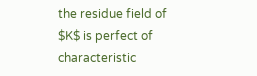the residue field of $K$ is perfect of characteristic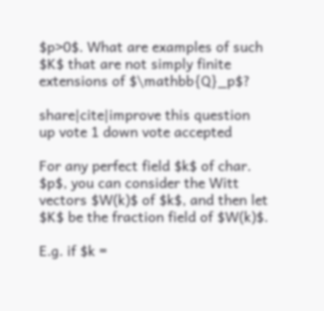$p>0$. What are examples of such $K$ that are not simply finite extensions of $\mathbb{Q}_p$?

share|cite|improve this question
up vote 1 down vote accepted

For any perfect field $k$ of char. $p$, you can consider the Witt vectors $W(k)$ of $k$, and then let $K$ be the fraction field of $W(k)$.

E.g. if $k =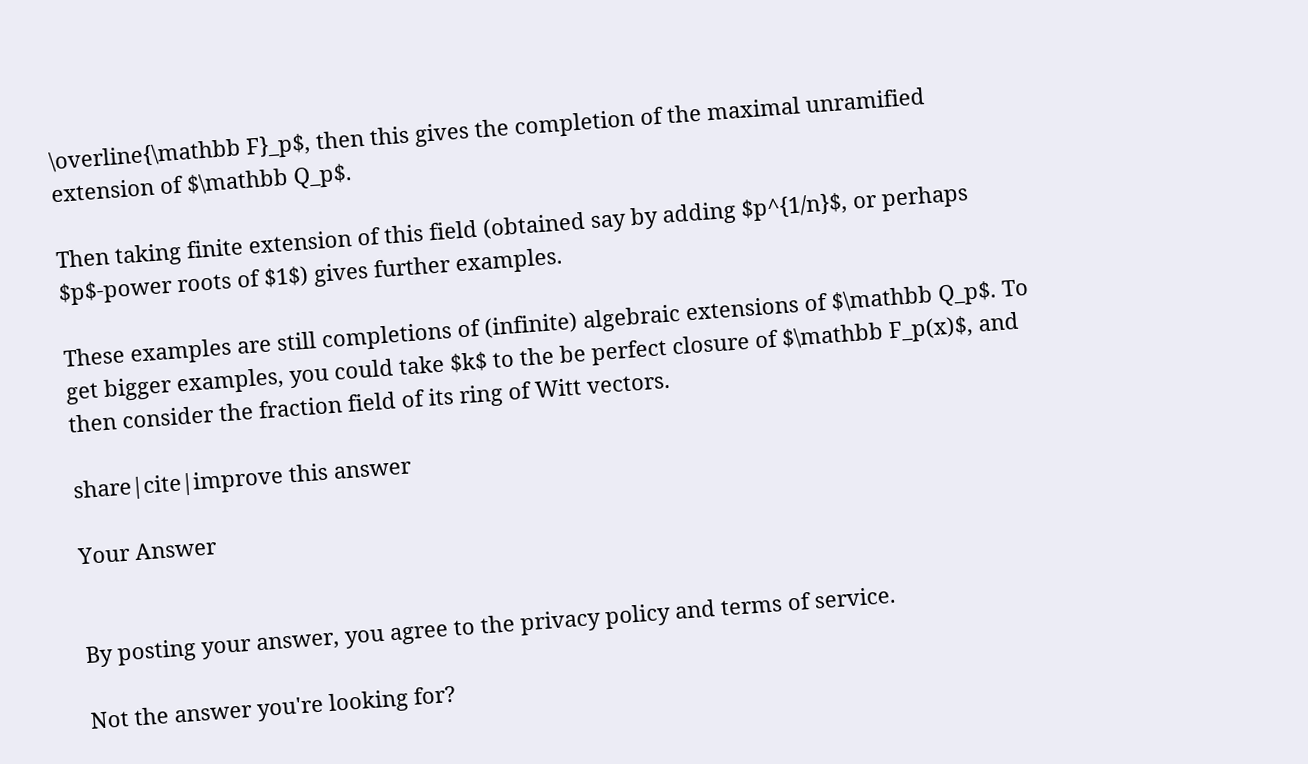\overline{\mathbb F}_p$, then this gives the completion of the maximal unramified extension of $\mathbb Q_p$.

Then taking finite extension of this field (obtained say by adding $p^{1/n}$, or perhaps $p$-power roots of $1$) gives further examples.

These examples are still completions of (infinite) algebraic extensions of $\mathbb Q_p$. To get bigger examples, you could take $k$ to the be perfect closure of $\mathbb F_p(x)$, and then consider the fraction field of its ring of Witt vectors.

share|cite|improve this answer

Your Answer


By posting your answer, you agree to the privacy policy and terms of service.

Not the answer you're looking for?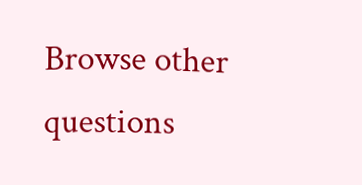Browse other questions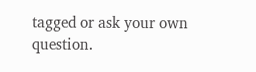tagged or ask your own question.